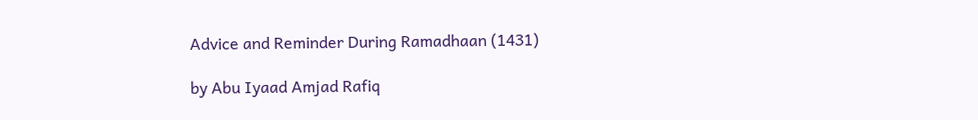Advice and Reminder During Ramadhaan (1431)

by Abu Iyaad Amjad Rafiq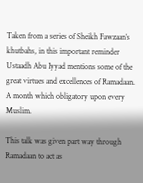Taken from a series of Sheikh Fawzaan’s khutbahs, in this important reminder Ustaadh Abu Iyyad mentions some of the great virtues and excellences of Ramadaan. A month which obligatory upon every Muslim.

This talk was given part way through Ramadaan to act as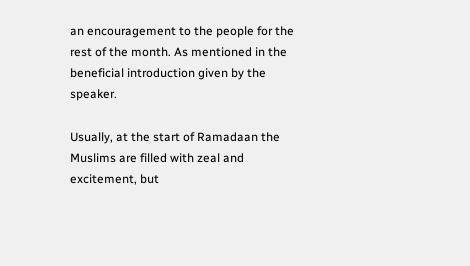an encouragement to the people for the rest of the month. As mentioned in the beneficial introduction given by the speaker.

Usually, at the start of Ramadaan the Muslims are filled with zeal and excitement, but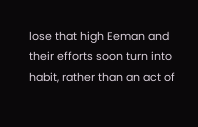lose that high Eeman and their efforts soon turn into habit, rather than an act of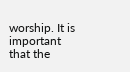worship. It is important that the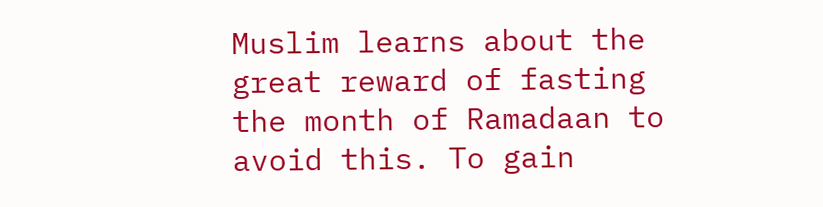Muslim learns about the great reward of fasting the month of Ramadaan to avoid this. To gain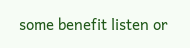some benefit listen or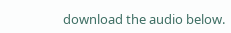download the audio below.